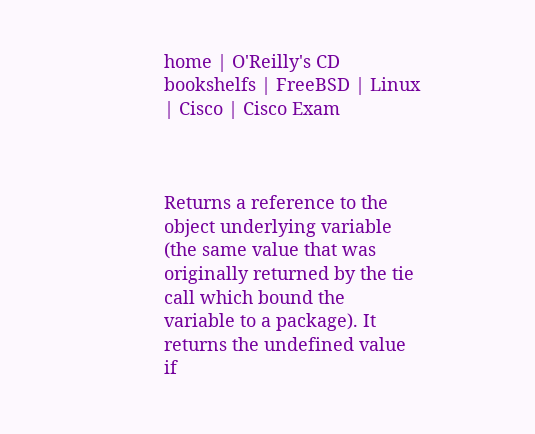home | O'Reilly's CD bookshelfs | FreeBSD | Linux | Cisco | Cisco Exam



Returns a reference to the object underlying variable (the same value that was originally returned by the tie call which bound the variable to a package). It returns the undefined value if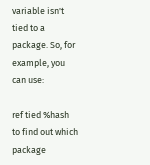variable isn't tied to a package. So, for example, you can use:

ref tied %hash
to find out which package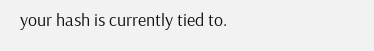your hash is currently tied to.